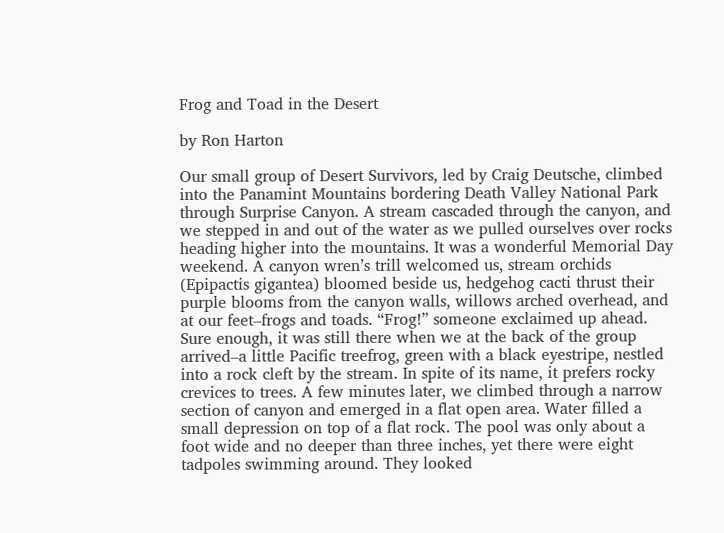Frog and Toad in the Desert

by Ron Harton

Our small group of Desert Survivors, led by Craig Deutsche, climbed into the Panamint Mountains bordering Death Valley National Park through Surprise Canyon. A stream cascaded through the canyon, and we stepped in and out of the water as we pulled ourselves over rocks heading higher into the mountains. It was a wonderful Memorial Day weekend. A canyon wren’s trill welcomed us, stream orchids (Epipactis gigantea) bloomed beside us, hedgehog cacti thrust their purple blooms from the canyon walls, willows arched overhead, and at our feet–frogs and toads. “Frog!” someone exclaimed up ahead. Sure enough, it was still there when we at the back of the group arrived–a little Pacific treefrog, green with a black eyestripe, nestled into a rock cleft by the stream. In spite of its name, it prefers rocky crevices to trees. A few minutes later, we climbed through a narrow section of canyon and emerged in a flat open area. Water filled a small depression on top of a flat rock. The pool was only about a foot wide and no deeper than three inches, yet there were eight tadpoles swimming around. They looked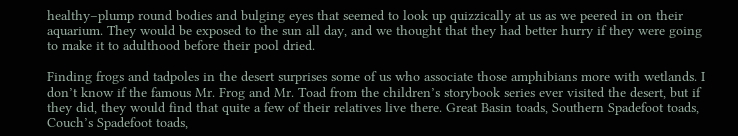healthy–plump round bodies and bulging eyes that seemed to look up quizzically at us as we peered in on their aquarium. They would be exposed to the sun all day, and we thought that they had better hurry if they were going to make it to adulthood before their pool dried.

Finding frogs and tadpoles in the desert surprises some of us who associate those amphibians more with wetlands. I don’t know if the famous Mr. Frog and Mr. Toad from the children’s storybook series ever visited the desert, but if they did, they would find that quite a few of their relatives live there. Great Basin toads, Southern Spadefoot toads, Couch’s Spadefoot toads,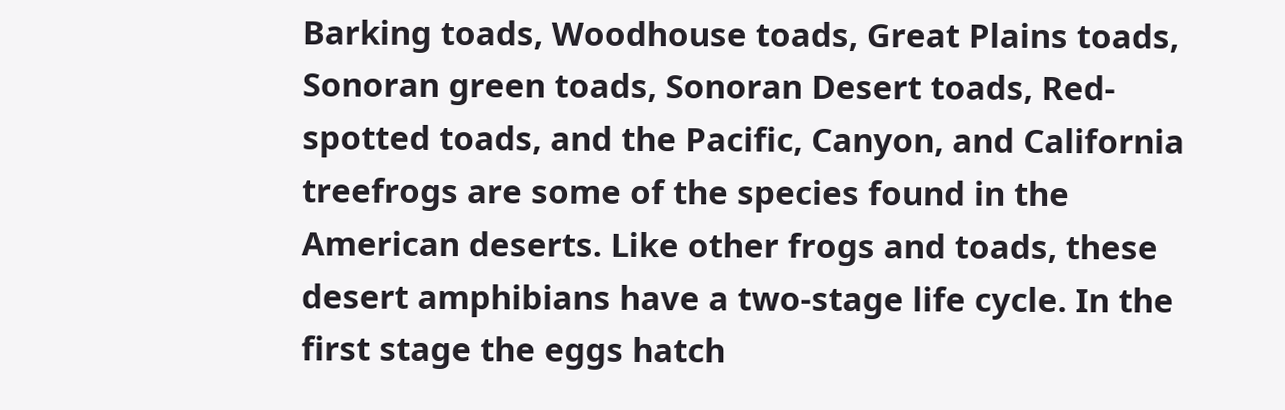Barking toads, Woodhouse toads, Great Plains toads, Sonoran green toads, Sonoran Desert toads, Red-spotted toads, and the Pacific, Canyon, and California treefrogs are some of the species found in the American deserts. Like other frogs and toads, these desert amphibians have a two-stage life cycle. In the first stage the eggs hatch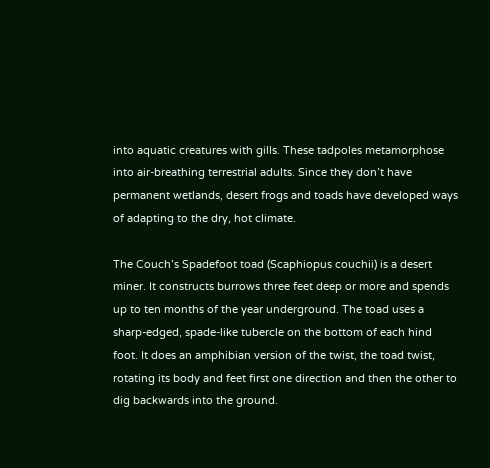into aquatic creatures with gills. These tadpoles metamorphose into air-breathing terrestrial adults. Since they don’t have permanent wetlands, desert frogs and toads have developed ways of adapting to the dry, hot climate.

The Couch’s Spadefoot toad (Scaphiopus couchii) is a desert miner. It constructs burrows three feet deep or more and spends up to ten months of the year underground. The toad uses a sharp-edged, spade-like tubercle on the bottom of each hind foot. It does an amphibian version of the twist, the toad twist, rotating its body and feet first one direction and then the other to dig backwards into the ground.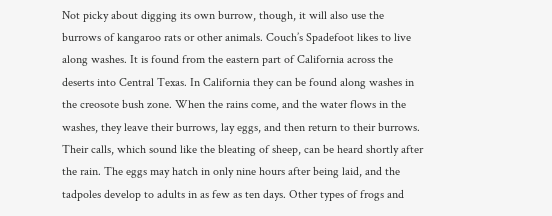Not picky about digging its own burrow, though, it will also use the burrows of kangaroo rats or other animals. Couch’s Spadefoot likes to live along washes. It is found from the eastern part of California across the deserts into Central Texas. In California they can be found along washes in the creosote bush zone. When the rains come, and the water flows in the washes, they leave their burrows, lay eggs, and then return to their burrows. Their calls, which sound like the bleating of sheep, can be heard shortly after the rain. The eggs may hatch in only nine hours after being laid, and the tadpoles develop to adults in as few as ten days. Other types of frogs and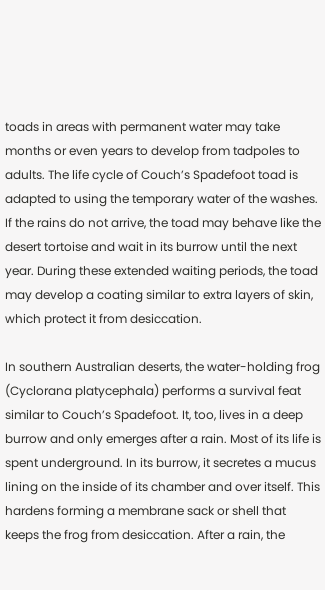toads in areas with permanent water may take months or even years to develop from tadpoles to adults. The life cycle of Couch’s Spadefoot toad is adapted to using the temporary water of the washes. If the rains do not arrive, the toad may behave like the desert tortoise and wait in its burrow until the next year. During these extended waiting periods, the toad may develop a coating similar to extra layers of skin, which protect it from desiccation.

In southern Australian deserts, the water-holding frog (Cyclorana platycephala) performs a survival feat similar to Couch’s Spadefoot. It, too, lives in a deep burrow and only emerges after a rain. Most of its life is spent underground. In its burrow, it secretes a mucus lining on the inside of its chamber and over itself. This hardens forming a membrane sack or shell that keeps the frog from desiccation. After a rain, the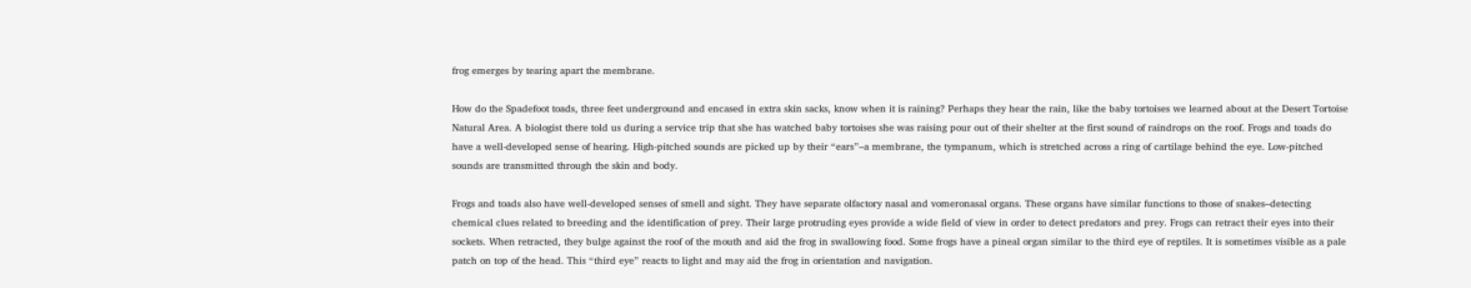frog emerges by tearing apart the membrane.

How do the Spadefoot toads, three feet underground and encased in extra skin sacks, know when it is raining? Perhaps they hear the rain, like the baby tortoises we learned about at the Desert Tortoise Natural Area. A biologist there told us during a service trip that she has watched baby tortoises she was raising pour out of their shelter at the first sound of raindrops on the roof. Frogs and toads do have a well-developed sense of hearing. High-pitched sounds are picked up by their “ears”–a membrane, the tympanum, which is stretched across a ring of cartilage behind the eye. Low-pitched sounds are transmitted through the skin and body.

Frogs and toads also have well-developed senses of smell and sight. They have separate olfactory nasal and vomeronasal organs. These organs have similar functions to those of snakes–detecting chemical clues related to breeding and the identification of prey. Their large protruding eyes provide a wide field of view in order to detect predators and prey. Frogs can retract their eyes into their sockets. When retracted, they bulge against the roof of the mouth and aid the frog in swallowing food. Some frogs have a pineal organ similar to the third eye of reptiles. It is sometimes visible as a pale patch on top of the head. This “third eye” reacts to light and may aid the frog in orientation and navigation.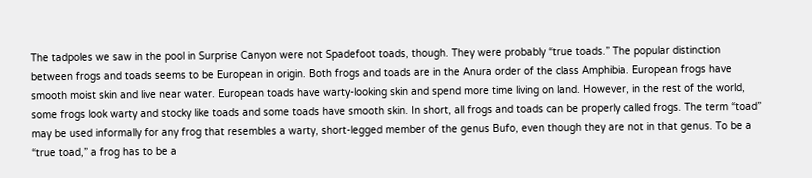The tadpoles we saw in the pool in Surprise Canyon were not Spadefoot toads, though. They were probably “true toads.” The popular distinction between frogs and toads seems to be European in origin. Both frogs and toads are in the Anura order of the class Amphibia. European frogs have smooth moist skin and live near water. European toads have warty-looking skin and spend more time living on land. However, in the rest of the world, some frogs look warty and stocky like toads and some toads have smooth skin. In short, all frogs and toads can be properly called frogs. The term “toad” may be used informally for any frog that resembles a warty, short-legged member of the genus Bufo, even though they are not in that genus. To be a “true toad,” a frog has to be a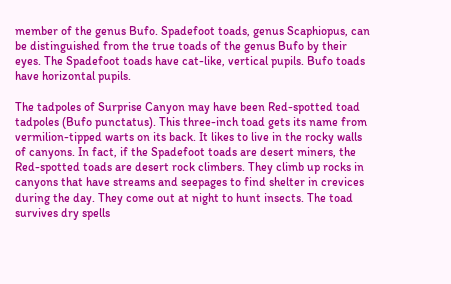member of the genus Bufo. Spadefoot toads, genus Scaphiopus, can be distinguished from the true toads of the genus Bufo by their eyes. The Spadefoot toads have cat-like, vertical pupils. Bufo toads have horizontal pupils.

The tadpoles of Surprise Canyon may have been Red-spotted toad tadpoles (Bufo punctatus). This three-inch toad gets its name from vermilion-tipped warts on its back. It likes to live in the rocky walls of canyons. In fact, if the Spadefoot toads are desert miners, the Red-spotted toads are desert rock climbers. They climb up rocks in canyons that have streams and seepages to find shelter in crevices during the day. They come out at night to hunt insects. The toad survives dry spells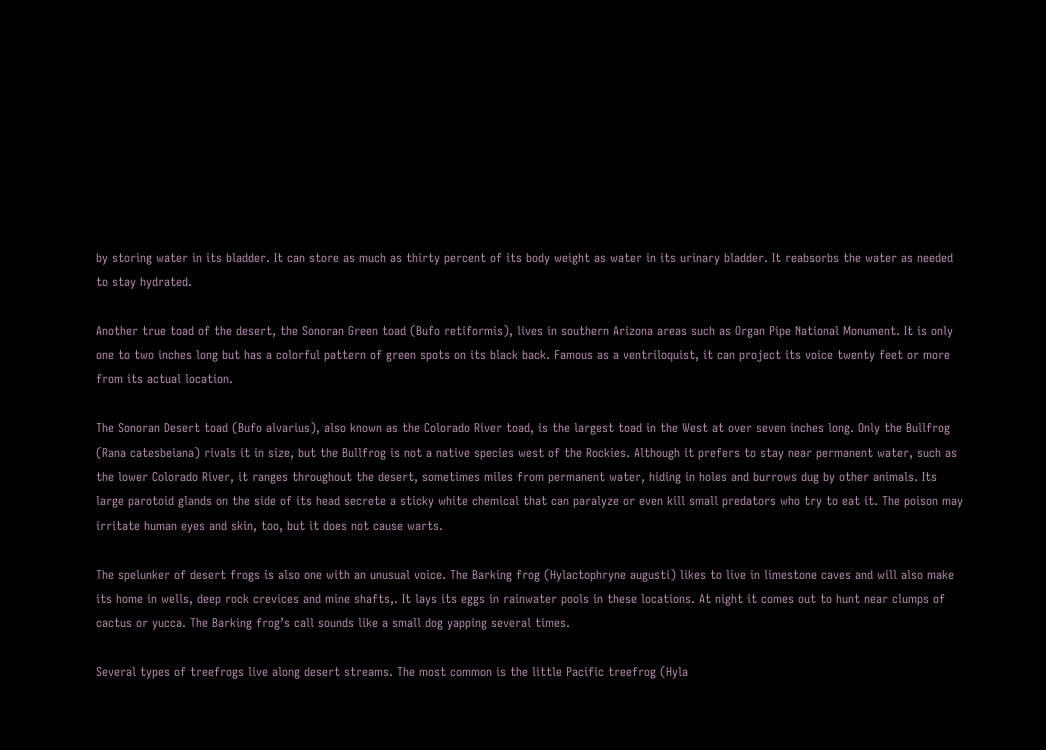by storing water in its bladder. It can store as much as thirty percent of its body weight as water in its urinary bladder. It reabsorbs the water as needed to stay hydrated.

Another true toad of the desert, the Sonoran Green toad (Bufo retiformis), lives in southern Arizona areas such as Organ Pipe National Monument. It is only one to two inches long but has a colorful pattern of green spots on its black back. Famous as a ventriloquist, it can project its voice twenty feet or more from its actual location.

The Sonoran Desert toad (Bufo alvarius), also known as the Colorado River toad, is the largest toad in the West at over seven inches long. Only the Bullfrog (Rana catesbeiana) rivals it in size, but the Bullfrog is not a native species west of the Rockies. Although it prefers to stay near permanent water, such as the lower Colorado River, it ranges throughout the desert, sometimes miles from permanent water, hiding in holes and burrows dug by other animals. Its large parotoid glands on the side of its head secrete a sticky white chemical that can paralyze or even kill small predators who try to eat it. The poison may irritate human eyes and skin, too, but it does not cause warts.

The spelunker of desert frogs is also one with an unusual voice. The Barking frog (Hylactophryne augusti) likes to live in limestone caves and will also make its home in wells, deep rock crevices and mine shafts,. It lays its eggs in rainwater pools in these locations. At night it comes out to hunt near clumps of cactus or yucca. The Barking frog’s call sounds like a small dog yapping several times.

Several types of treefrogs live along desert streams. The most common is the little Pacific treefrog (Hyla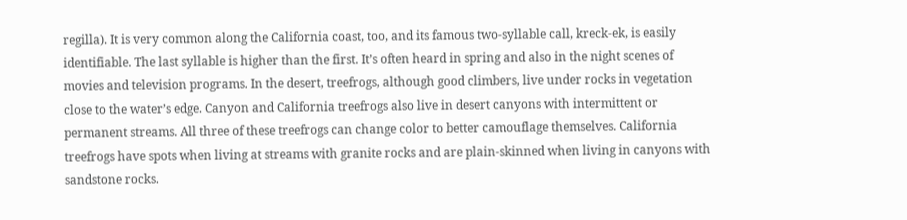regilla). It is very common along the California coast, too, and its famous two-syllable call, kreck-ek, is easily identifiable. The last syllable is higher than the first. It’s often heard in spring and also in the night scenes of movies and television programs. In the desert, treefrogs, although good climbers, live under rocks in vegetation close to the water’s edge. Canyon and California treefrogs also live in desert canyons with intermittent or permanent streams. All three of these treefrogs can change color to better camouflage themselves. California treefrogs have spots when living at streams with granite rocks and are plain-skinned when living in canyons with sandstone rocks.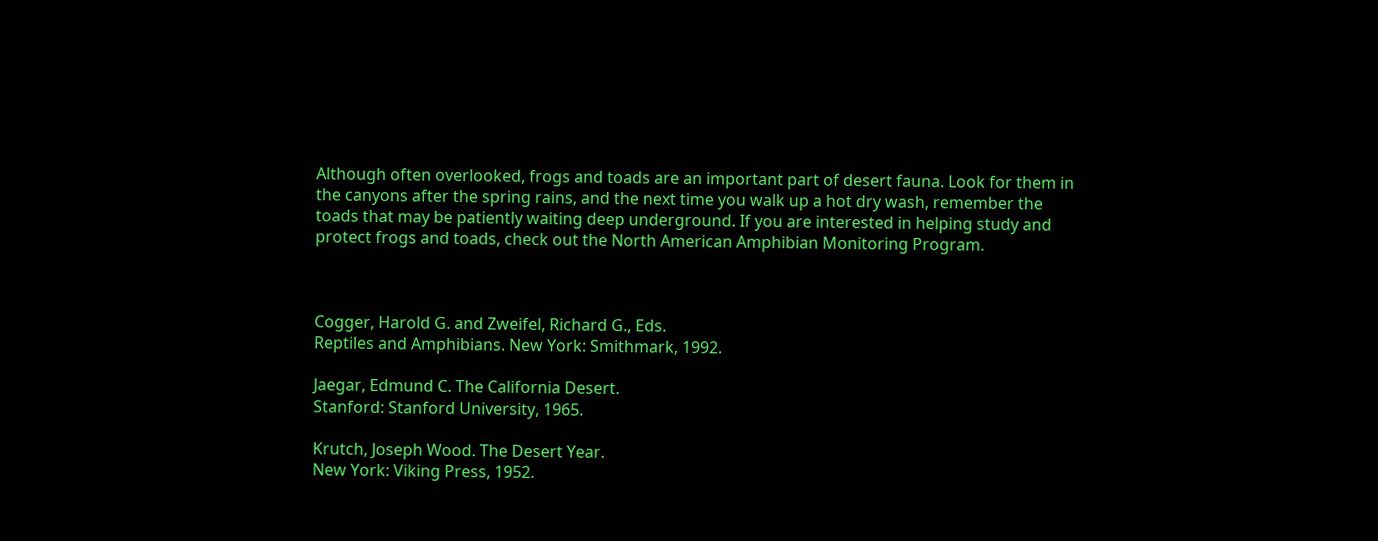Although often overlooked, frogs and toads are an important part of desert fauna. Look for them in the canyons after the spring rains, and the next time you walk up a hot dry wash, remember the toads that may be patiently waiting deep underground. If you are interested in helping study and protect frogs and toads, check out the North American Amphibian Monitoring Program.



Cogger, Harold G. and Zweifel, Richard G., Eds.
Reptiles and Amphibians. New York: Smithmark, 1992.

Jaegar, Edmund C. The California Desert.
Stanford: Stanford University, 1965.

Krutch, Joseph Wood. The Desert Year.
New York: Viking Press, 1952.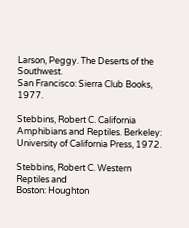Larson, Peggy. The Deserts of the Southwest.
San Francisco: Sierra Club Books, 1977.

Stebbins, Robert C. California Amphibians and Reptiles. Berkeley: University of California Press, 1972.

Stebbins, Robert C. Western Reptiles and
Boston: Houghton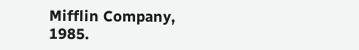Mifflin Company, 1985.